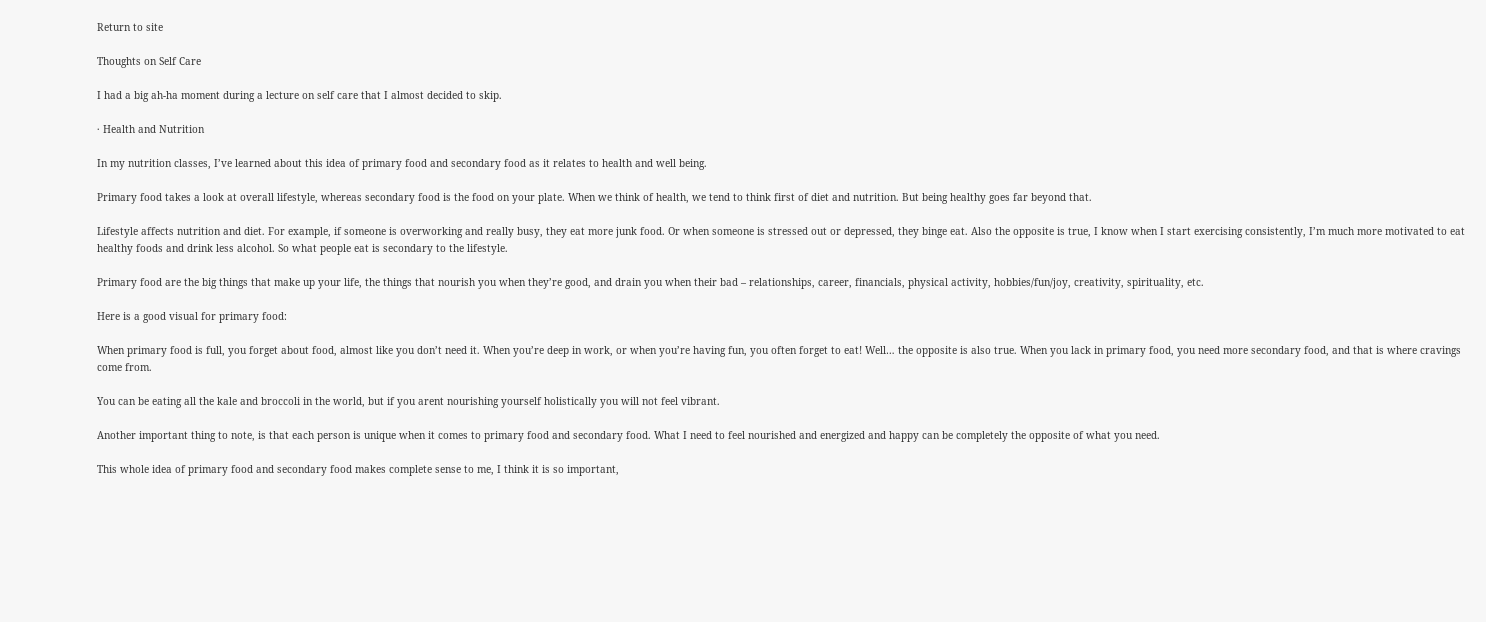Return to site

Thoughts on Self Care

I had a big ah-ha moment during a lecture on self care that I almost decided to skip.

· Health and Nutrition

In my nutrition classes, I’ve learned about this idea of primary food and secondary food as it relates to health and well being.

Primary food takes a look at overall lifestyle, whereas secondary food is the food on your plate. When we think of health, we tend to think first of diet and nutrition. But being healthy goes far beyond that.

Lifestyle affects nutrition and diet. For example, if someone is overworking and really busy, they eat more junk food. Or when someone is stressed out or depressed, they binge eat. Also the opposite is true, I know when I start exercising consistently, I’m much more motivated to eat healthy foods and drink less alcohol. So what people eat is secondary to the lifestyle.

Primary food are the big things that make up your life, the things that nourish you when they’re good, and drain you when their bad – relationships, career, financials, physical activity, hobbies/fun/joy, creativity, spirituality, etc.

Here is a good visual for primary food:

When primary food is full, you forget about food, almost like you don’t need it. When you’re deep in work, or when you’re having fun, you often forget to eat! Well… the opposite is also true. When you lack in primary food, you need more secondary food, and that is where cravings come from.

You can be eating all the kale and broccoli in the world, but if you arent nourishing yourself holistically you will not feel vibrant.

Another important thing to note, is that each person is unique when it comes to primary food and secondary food. What I need to feel nourished and energized and happy can be completely the opposite of what you need.

This whole idea of primary food and secondary food makes complete sense to me, I think it is so important,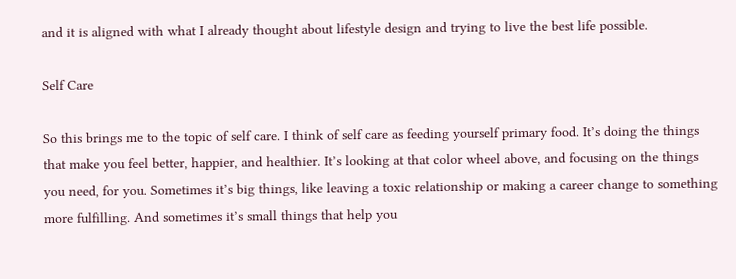and it is aligned with what I already thought about lifestyle design and trying to live the best life possible.

Self Care

So this brings me to the topic of self care. I think of self care as feeding yourself primary food. It’s doing the things that make you feel better, happier, and healthier. It’s looking at that color wheel above, and focusing on the things you need, for you. Sometimes it’s big things, like leaving a toxic relationship or making a career change to something more fulfilling. And sometimes it’s small things that help you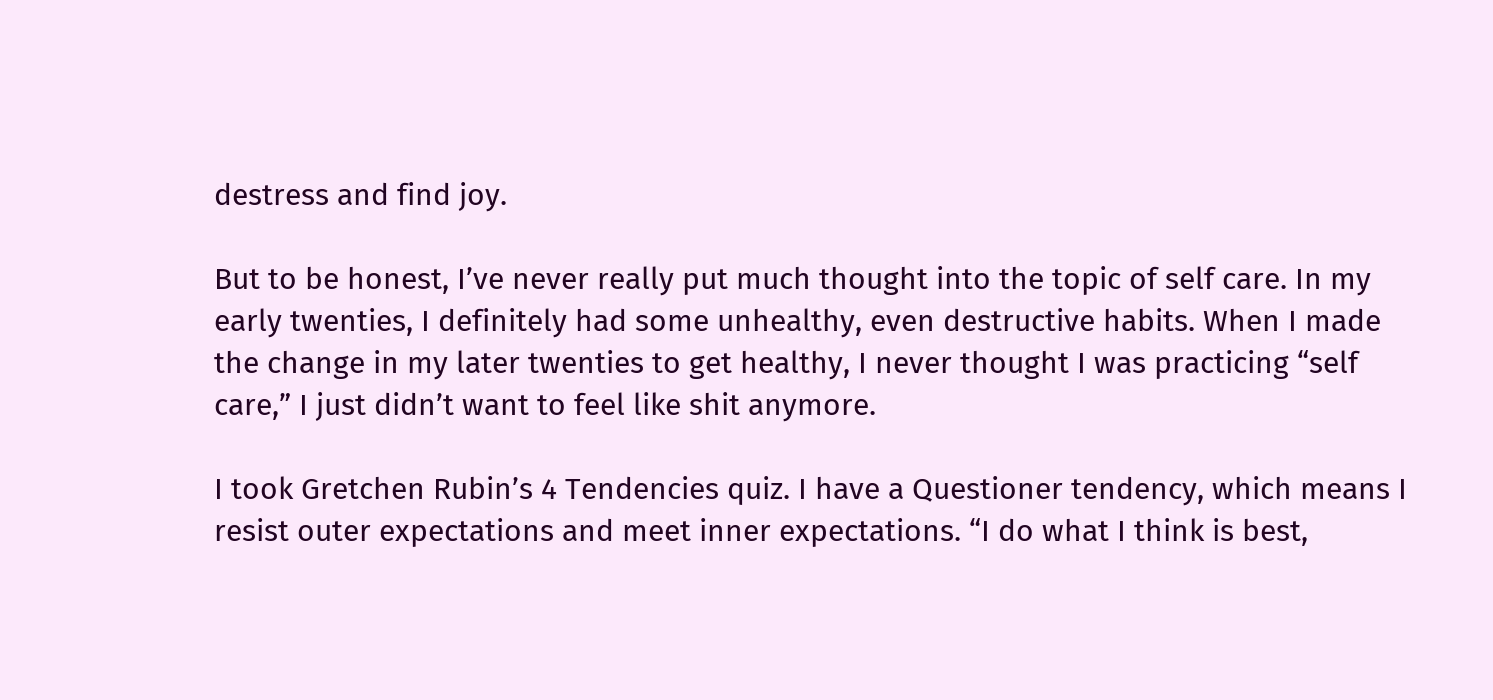destress and find joy.

But to be honest, I’ve never really put much thought into the topic of self care. In my early twenties, I definitely had some unhealthy, even destructive habits. When I made the change in my later twenties to get healthy, I never thought I was practicing “self care,” I just didn’t want to feel like shit anymore.

I took Gretchen Rubin’s 4 Tendencies quiz. I have a Questioner tendency, which means I resist outer expectations and meet inner expectations. “I do what I think is best,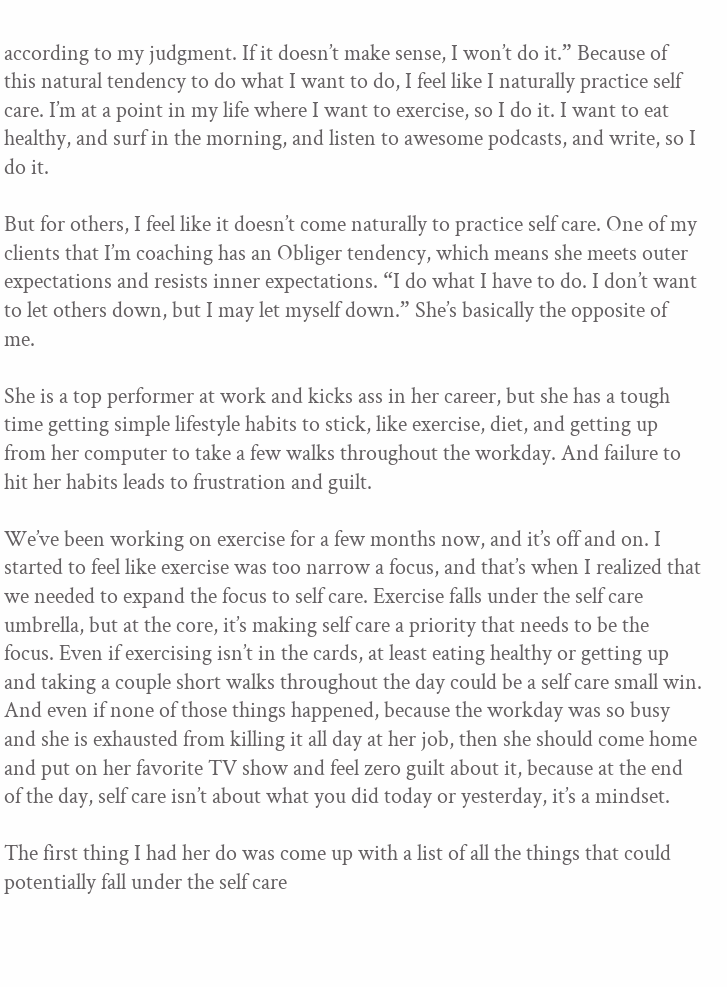according to my judgment. If it doesn’t make sense, I won’t do it.” Because of this natural tendency to do what I want to do, I feel like I naturally practice self care. I’m at a point in my life where I want to exercise, so I do it. I want to eat healthy, and surf in the morning, and listen to awesome podcasts, and write, so I do it.

But for others, I feel like it doesn’t come naturally to practice self care. One of my clients that I’m coaching has an Obliger tendency, which means she meets outer expectations and resists inner expectations. “I do what I have to do. I don’t want to let others down, but I may let myself down.” She’s basically the opposite of me.

She is a top performer at work and kicks ass in her career, but she has a tough time getting simple lifestyle habits to stick, like exercise, diet, and getting up from her computer to take a few walks throughout the workday. And failure to hit her habits leads to frustration and guilt.

We’ve been working on exercise for a few months now, and it’s off and on. I started to feel like exercise was too narrow a focus, and that’s when I realized that we needed to expand the focus to self care. Exercise falls under the self care umbrella, but at the core, it’s making self care a priority that needs to be the focus. Even if exercising isn’t in the cards, at least eating healthy or getting up and taking a couple short walks throughout the day could be a self care small win. And even if none of those things happened, because the workday was so busy and she is exhausted from killing it all day at her job, then she should come home and put on her favorite TV show and feel zero guilt about it, because at the end of the day, self care isn’t about what you did today or yesterday, it’s a mindset.

The first thing I had her do was come up with a list of all the things that could potentially fall under the self care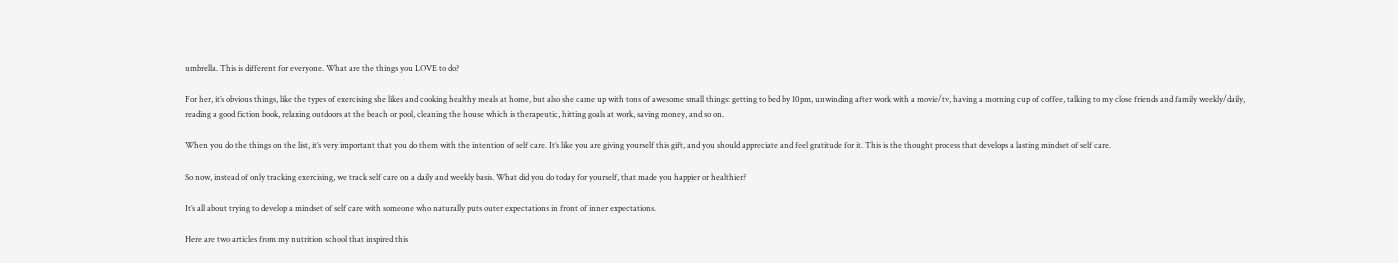umbrella. This is different for everyone. What are the things you LOVE to do?

For her, it’s obvious things, like the types of exercising she likes and cooking healthy meals at home, but also she came up with tons of awesome small things: getting to bed by 10pm, unwinding after work with a movie/tv, having a morning cup of coffee, talking to my close friends and family weekly/daily, reading a good fiction book, relaxing outdoors at the beach or pool, cleaning the house which is therapeutic, hitting goals at work, saving money, and so on.

When you do the things on the list, it’s very important that you do them with the intention of self care. It’s like you are giving yourself this gift, and you should appreciate and feel gratitude for it. This is the thought process that develops a lasting mindset of self care.

So now, instead of only tracking exercising, we track self care on a daily and weekly basis. What did you do today for yourself, that made you happier or healthier?

It’s all about trying to develop a mindset of self care with someone who naturally puts outer expectations in front of inner expectations.

Here are two articles from my nutrition school that inspired this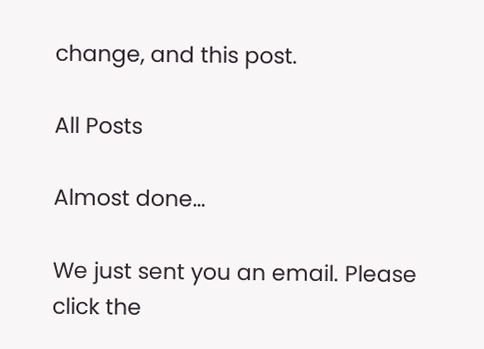change, and this post.

All Posts

Almost done…

We just sent you an email. Please click the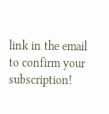link in the email to confirm your subscription!